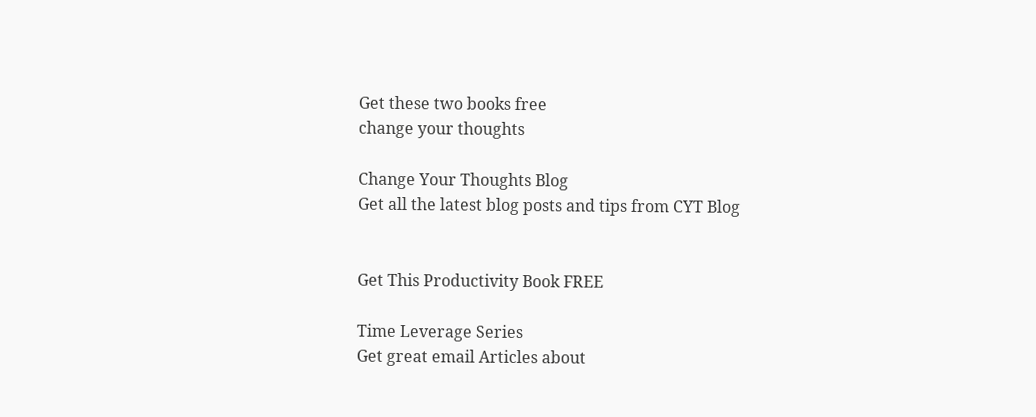Get these two books free
change your thoughts

Change Your Thoughts Blog
Get all the latest blog posts and tips from CYT Blog


Get This Productivity Book FREE

Time Leverage Series
Get great email Articles about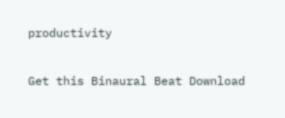productivity

Get this Binaural Beat Download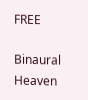FREE

Binaural Heaven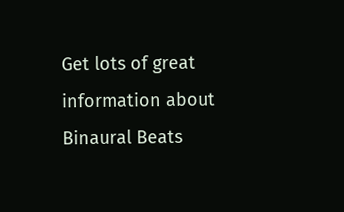Get lots of great information about Binaural Beats